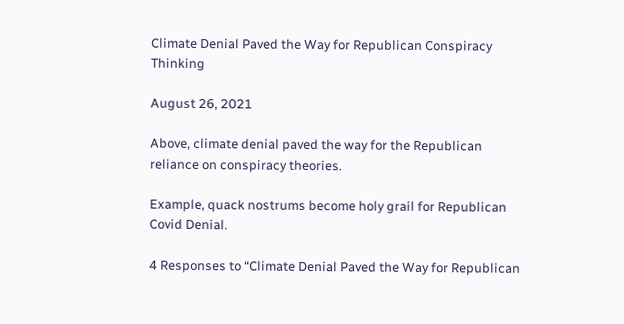Climate Denial Paved the Way for Republican Conspiracy Thinking

August 26, 2021

Above, climate denial paved the way for the Republican reliance on conspiracy theories.

Example, quack nostrums become holy grail for Republican Covid Denial.

4 Responses to “Climate Denial Paved the Way for Republican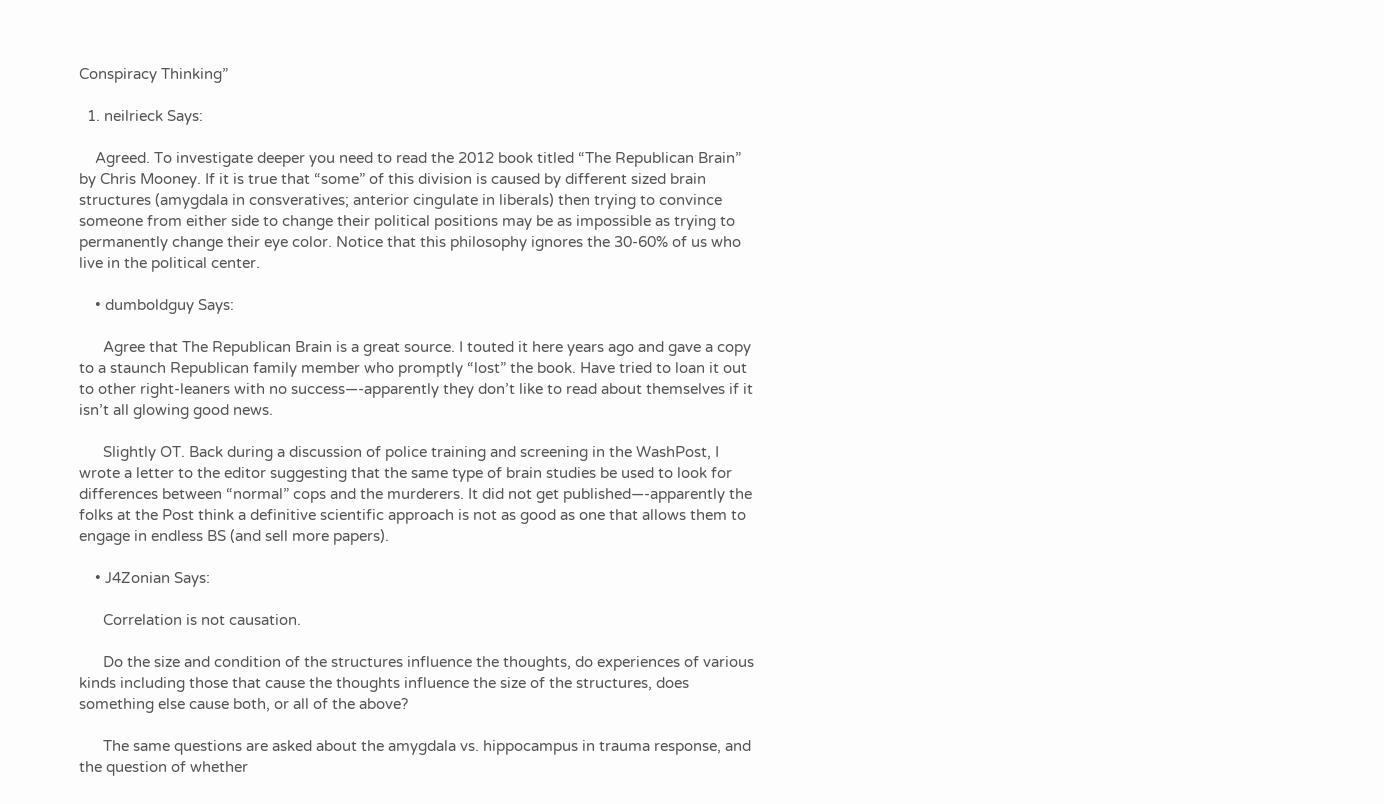Conspiracy Thinking”

  1. neilrieck Says:

    Agreed. To investigate deeper you need to read the 2012 book titled “The Republican Brain” by Chris Mooney. If it is true that “some” of this division is caused by different sized brain structures (amygdala in consveratives; anterior cingulate in liberals) then trying to convince someone from either side to change their political positions may be as impossible as trying to permanently change their eye color. Notice that this philosophy ignores the 30-60% of us who live in the political center.

    • dumboldguy Says:

      Agree that The Republican Brain is a great source. I touted it here years ago and gave a copy to a staunch Republican family member who promptly “lost” the book. Have tried to loan it out to other right-leaners with no success—-apparently they don’t like to read about themselves if it isn’t all glowing good news.

      Slightly OT. Back during a discussion of police training and screening in the WashPost, I wrote a letter to the editor suggesting that the same type of brain studies be used to look for differences between “normal” cops and the murderers. It did not get published—-apparently the folks at the Post think a definitive scientific approach is not as good as one that allows them to engage in endless BS (and sell more papers).

    • J4Zonian Says:

      Correlation is not causation.

      Do the size and condition of the structures influence the thoughts, do experiences of various kinds including those that cause the thoughts influence the size of the structures, does something else cause both, or all of the above?

      The same questions are asked about the amygdala vs. hippocampus in trauma response, and the question of whether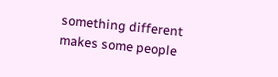something different makes some people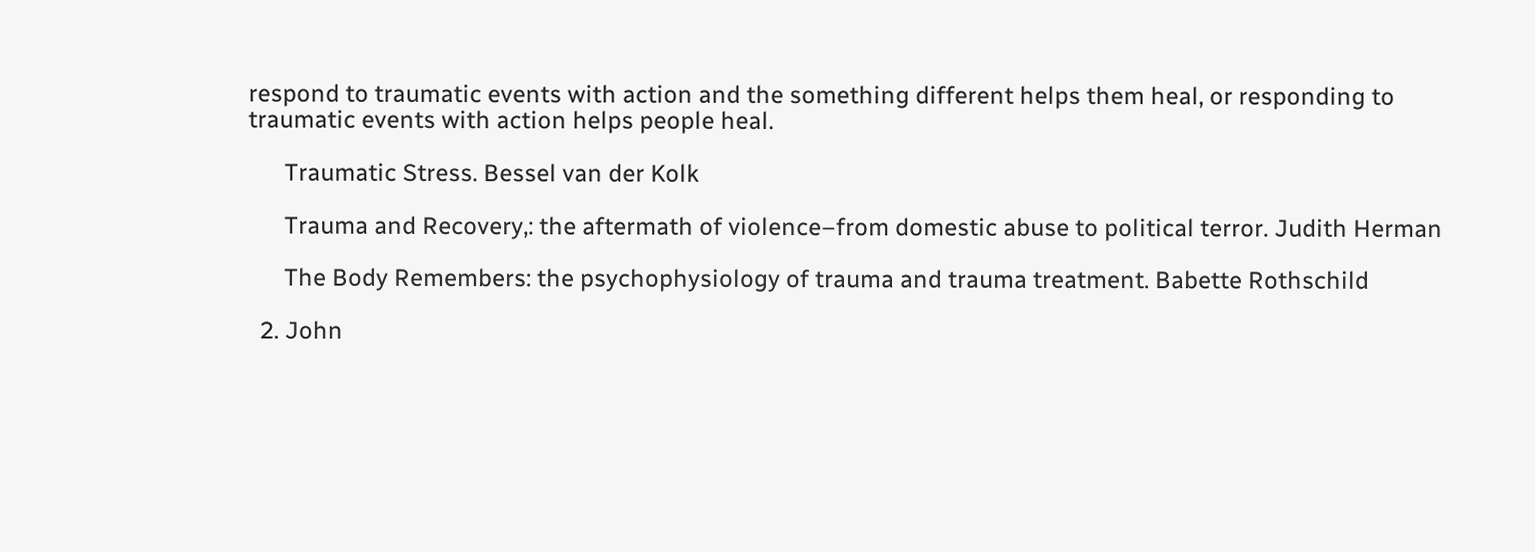respond to traumatic events with action and the something different helps them heal, or responding to traumatic events with action helps people heal.

      Traumatic Stress. Bessel van der Kolk

      Trauma and Recovery,: the aftermath of violence–from domestic abuse to political terror. Judith Herman

      The Body Remembers: the psychophysiology of trauma and trauma treatment. Babette Rothschild

  2. John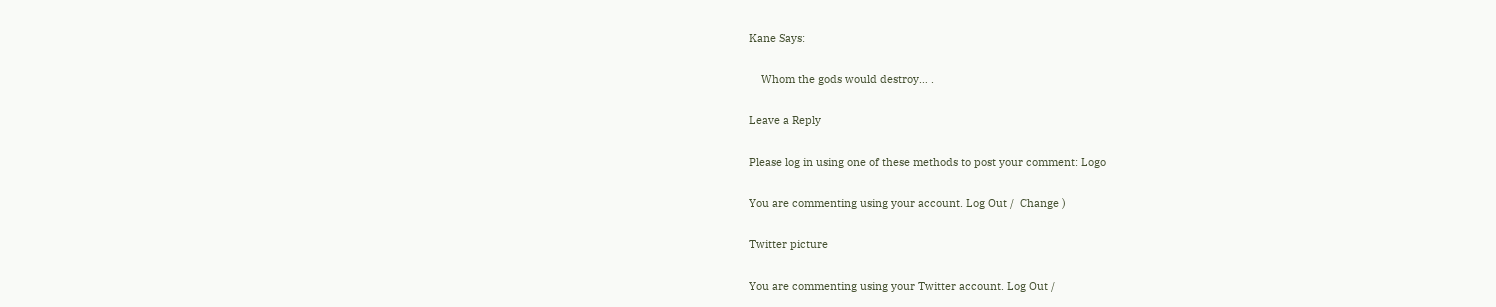Kane Says:

    Whom the gods would destroy… .

Leave a Reply

Please log in using one of these methods to post your comment: Logo

You are commenting using your account. Log Out /  Change )

Twitter picture

You are commenting using your Twitter account. Log Out /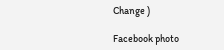Change )

Facebook photo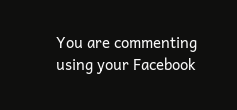You are commenting using your Facebook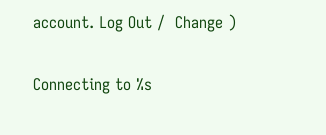account. Log Out /  Change )

Connecting to %s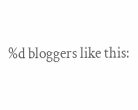%d bloggers like this: